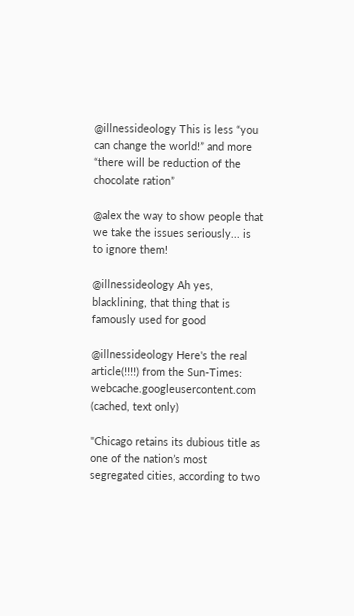@illnessideology This is less “you can change the world!” and more “there will be reduction of the chocolate ration”

@alex the way to show people that we take the issues seriously... is to ignore them!

@illnessideology Ah yes, blacklining, that thing that is famously used for good

@illnessideology Here's the real article(!!!!) from the Sun-Times: webcache.googleusercontent.com (cached, text only)

"Chicago retains its dubious title as one of the nation’s most segregated cities, according to two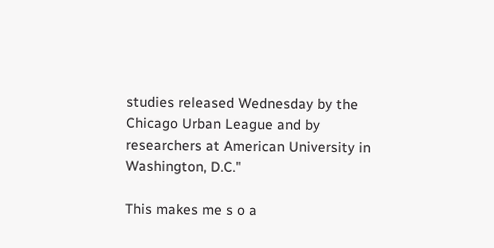studies released Wednesday by the Chicago Urban League and by researchers at American University in Washington, D.C."

This makes me s o a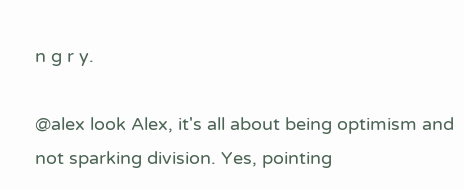n g r y.

@alex look Alex, it's all about being optimism and not sparking division. Yes, pointing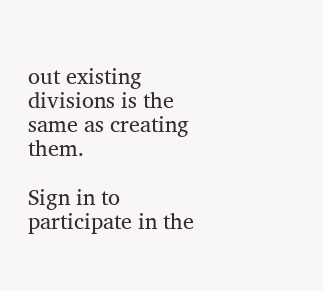out existing divisions is the same as creating them.

Sign in to participate in the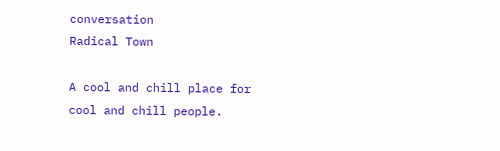conversation
Radical Town

A cool and chill place for cool and chill people.